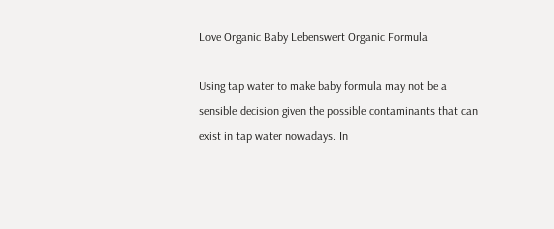Love Organic Baby Lebenswert Organic Formula

Using tap water to make baby formula may not be a sensible decision given the possible contaminants that can exist in tap water nowadays. In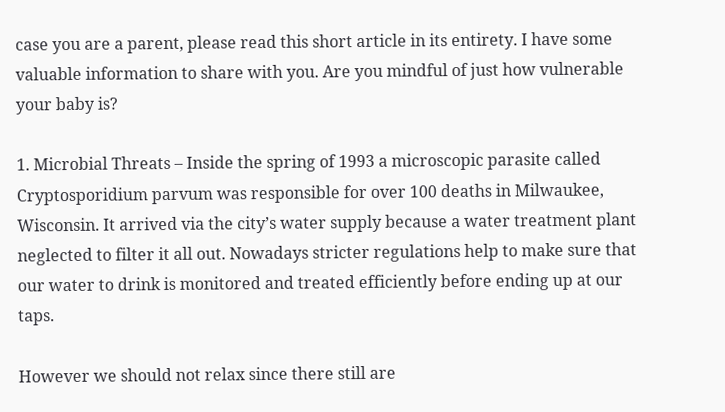case you are a parent, please read this short article in its entirety. I have some valuable information to share with you. Are you mindful of just how vulnerable your baby is?

1. Microbial Threats – Inside the spring of 1993 a microscopic parasite called Cryptosporidium parvum was responsible for over 100 deaths in Milwaukee, Wisconsin. It arrived via the city’s water supply because a water treatment plant neglected to filter it all out. Nowadays stricter regulations help to make sure that our water to drink is monitored and treated efficiently before ending up at our taps.

However we should not relax since there still are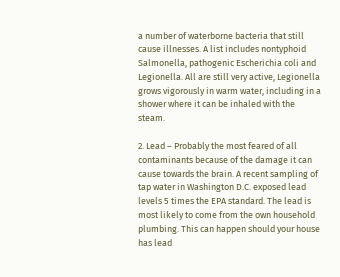a number of waterborne bacteria that still cause illnesses. A list includes nontyphoid Salmonella, pathogenic Escherichia coli and Legionella. All are still very active, Legionella grows vigorously in warm water, including in a shower where it can be inhaled with the steam.

2. Lead – Probably the most feared of all contaminants because of the damage it can cause towards the brain. A recent sampling of tap water in Washington D.C. exposed lead levels 5 times the EPA standard. The lead is most likely to come from the own household plumbing. This can happen should your house has lead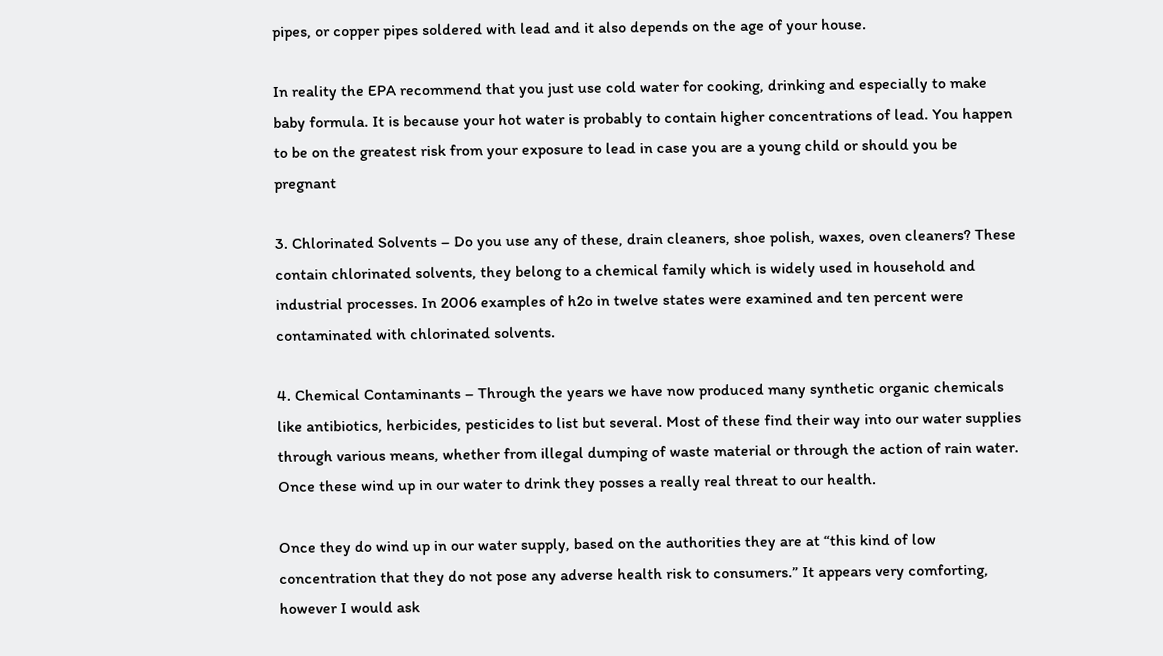pipes, or copper pipes soldered with lead and it also depends on the age of your house.

In reality the EPA recommend that you just use cold water for cooking, drinking and especially to make baby formula. It is because your hot water is probably to contain higher concentrations of lead. You happen to be on the greatest risk from your exposure to lead in case you are a young child or should you be pregnant

3. Chlorinated Solvents – Do you use any of these, drain cleaners, shoe polish, waxes, oven cleaners? These contain chlorinated solvents, they belong to a chemical family which is widely used in household and industrial processes. In 2006 examples of h2o in twelve states were examined and ten percent were contaminated with chlorinated solvents.

4. Chemical Contaminants – Through the years we have now produced many synthetic organic chemicals like antibiotics, herbicides, pesticides to list but several. Most of these find their way into our water supplies through various means, whether from illegal dumping of waste material or through the action of rain water. Once these wind up in our water to drink they posses a really real threat to our health.

Once they do wind up in our water supply, based on the authorities they are at “this kind of low concentration that they do not pose any adverse health risk to consumers.” It appears very comforting, however I would ask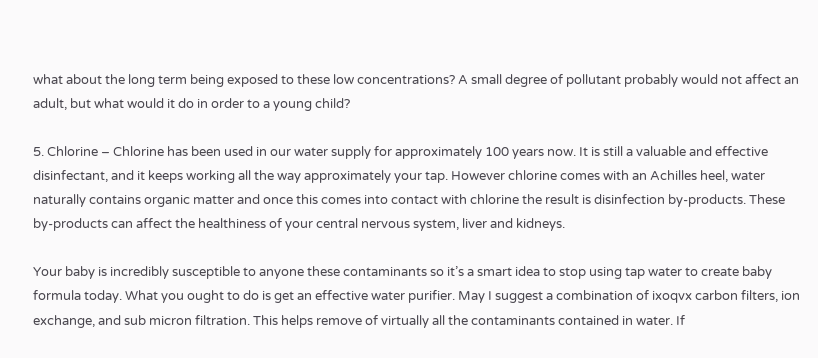what about the long term being exposed to these low concentrations? A small degree of pollutant probably would not affect an adult, but what would it do in order to a young child?

5. Chlorine – Chlorine has been used in our water supply for approximately 100 years now. It is still a valuable and effective disinfectant, and it keeps working all the way approximately your tap. However chlorine comes with an Achilles heel, water naturally contains organic matter and once this comes into contact with chlorine the result is disinfection by-products. These by-products can affect the healthiness of your central nervous system, liver and kidneys.

Your baby is incredibly susceptible to anyone these contaminants so it’s a smart idea to stop using tap water to create baby formula today. What you ought to do is get an effective water purifier. May I suggest a combination of ixoqvx carbon filters, ion exchange, and sub micron filtration. This helps remove of virtually all the contaminants contained in water. If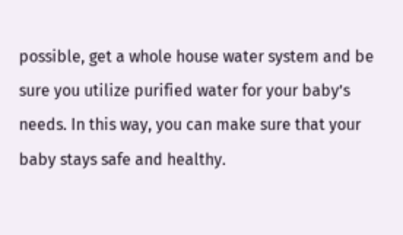possible, get a whole house water system and be sure you utilize purified water for your baby’s needs. In this way, you can make sure that your baby stays safe and healthy.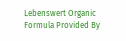Lebenswert Organic Formula Provided By